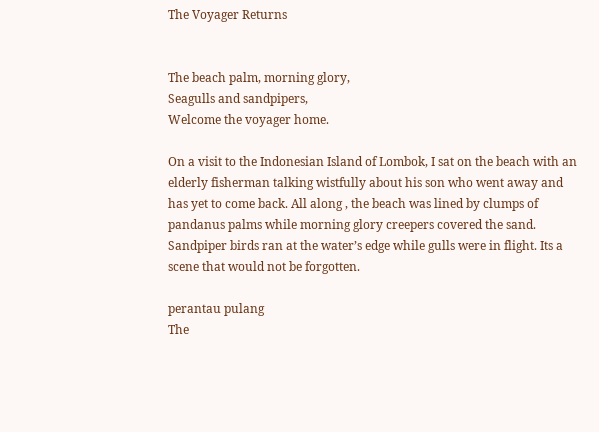The Voyager Returns


The beach palm, morning glory,
Seagulls and sandpipers,
Welcome the voyager home.

On a visit to the Indonesian Island of Lombok, I sat on the beach with an elderly fisherman talking wistfully about his son who went away and has yet to come back. All along , the beach was lined by clumps of pandanus palms while morning glory creepers covered the sand. Sandpiper birds ran at the water’s edge while gulls were in flight. Its a scene that would not be forgotten.

perantau pulang
The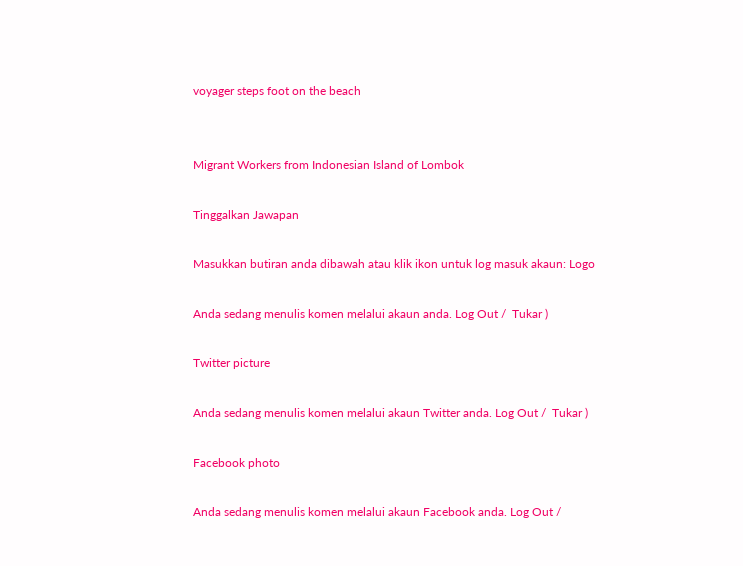voyager steps foot on the beach


Migrant Workers from Indonesian Island of Lombok

Tinggalkan Jawapan

Masukkan butiran anda dibawah atau klik ikon untuk log masuk akaun: Logo

Anda sedang menulis komen melalui akaun anda. Log Out /  Tukar )

Twitter picture

Anda sedang menulis komen melalui akaun Twitter anda. Log Out /  Tukar )

Facebook photo

Anda sedang menulis komen melalui akaun Facebook anda. Log Out /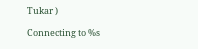Tukar )

Connecting to %s